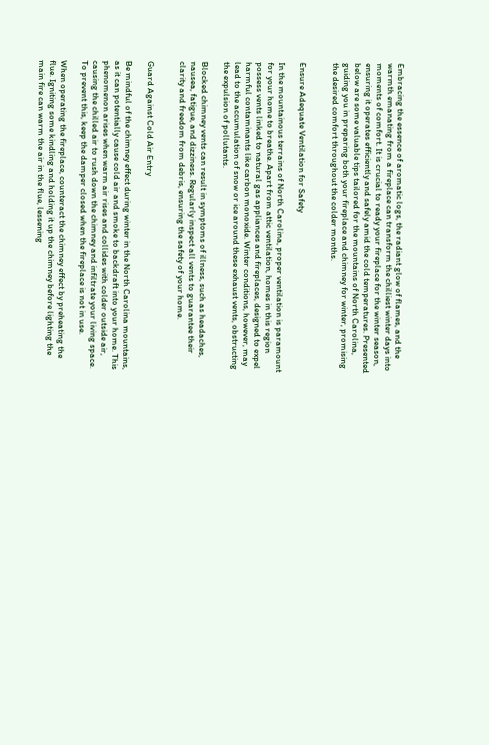Embracing the essence of aromatic logs, the radiant glow of flames, and the warmth emanating from a fireplace can transform the chilliest winter days into moments of comfort. It is crucial to ready your fireplace for the winter season, ensuring it operates efficiently and safely amid the cold temperatures. Presented below are some valuable tips tailored for the mountains of North Carolina, guiding you in preparing both your fireplace and chimney for winter, promising the desired comfort throughout the colder months.


Ensure Adequate Ventilation for Safety

In the mountainous terrains of North Carolina, proper ventilation is paramount for your home to breathe. Apart from attic ventilation, homes in this region possess vents linked to natural gas appliances and fireplaces, designed to expel harmful contaminants like carbon monoxide. Winter conditions, however, may lead to the accumulation of snow or ice around these exhaust vents, obstructing the expulsion of pollutants.

Blocked chimney vents can result in symptoms of illness, such as headaches, nausea, fatigue, and dizziness. Regularly inspect all vents to guarantee their clarity and freedom from debris, ensuring the safety of your home.


Guard Against Cold Air Entry

Be mindful of the chimney effect during winter in the North Carolina mountains, as it can potentially cause cold air and smoke to backdraft into your home. This phenomenon arises when warm air rises and collides with colder outside air, causing the chilled air to rush down the chimney and infiltrate your living space. To prevent this, keep the damper closed when the fireplace is not in use.

When operating the fireplace, counteract the chimney effect by preheating the flue. Igniting some kindling and holding it up the chimney before lighting the main fire can warm the air in the flue, lessening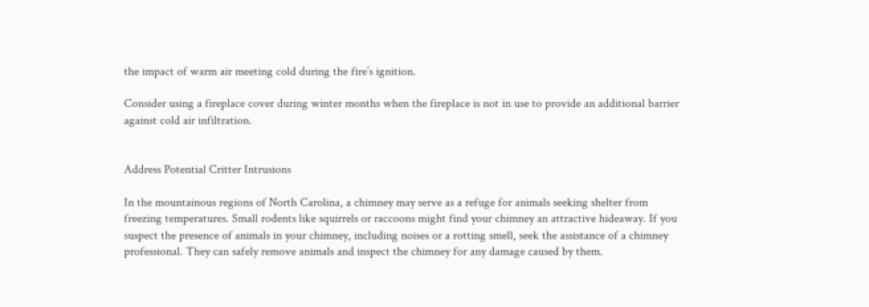the impact of warm air meeting cold during the fire’s ignition.

Consider using a fireplace cover during winter months when the fireplace is not in use to provide an additional barrier against cold air infiltration.


Address Potential Critter Intrusions

In the mountainous regions of North Carolina, a chimney may serve as a refuge for animals seeking shelter from freezing temperatures. Small rodents like squirrels or raccoons might find your chimney an attractive hideaway. If you suspect the presence of animals in your chimney, including noises or a rotting smell, seek the assistance of a chimney professional. They can safely remove animals and inspect the chimney for any damage caused by them.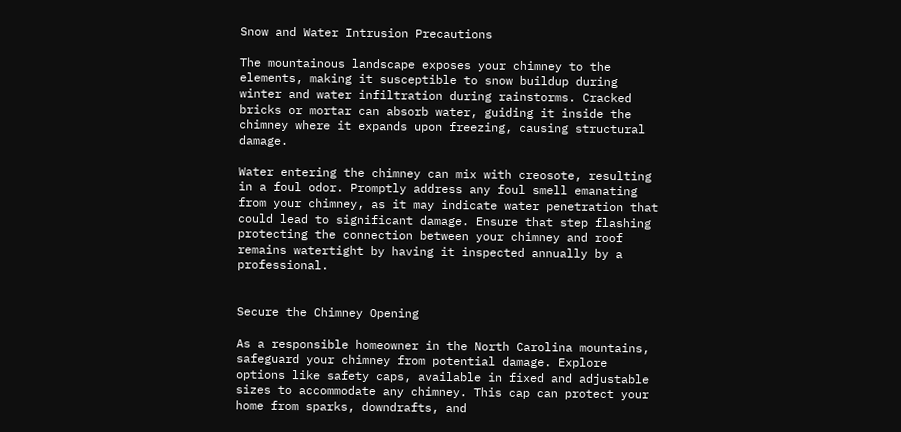Snow and Water Intrusion Precautions

The mountainous landscape exposes your chimney to the elements, making it susceptible to snow buildup during winter and water infiltration during rainstorms. Cracked bricks or mortar can absorb water, guiding it inside the chimney where it expands upon freezing, causing structural damage.

Water entering the chimney can mix with creosote, resulting in a foul odor. Promptly address any foul smell emanating from your chimney, as it may indicate water penetration that could lead to significant damage. Ensure that step flashing protecting the connection between your chimney and roof remains watertight by having it inspected annually by a professional.


Secure the Chimney Opening

As a responsible homeowner in the North Carolina mountains, safeguard your chimney from potential damage. Explore options like safety caps, available in fixed and adjustable sizes to accommodate any chimney. This cap can protect your home from sparks, downdrafts, and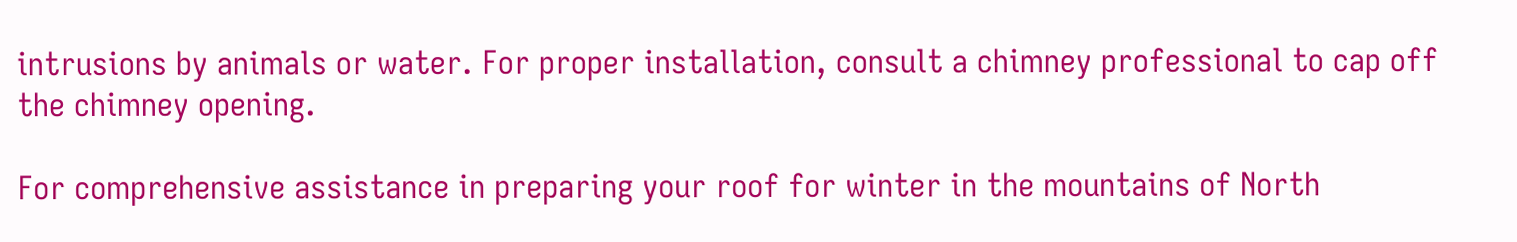intrusions by animals or water. For proper installation, consult a chimney professional to cap off the chimney opening.

For comprehensive assistance in preparing your roof for winter in the mountains of North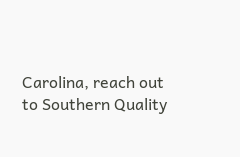Carolina, reach out to Southern Quality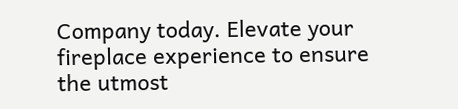Company today. Elevate your fireplace experience to ensure the utmost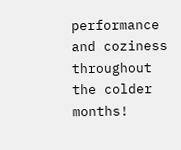performance and coziness throughout the colder months!